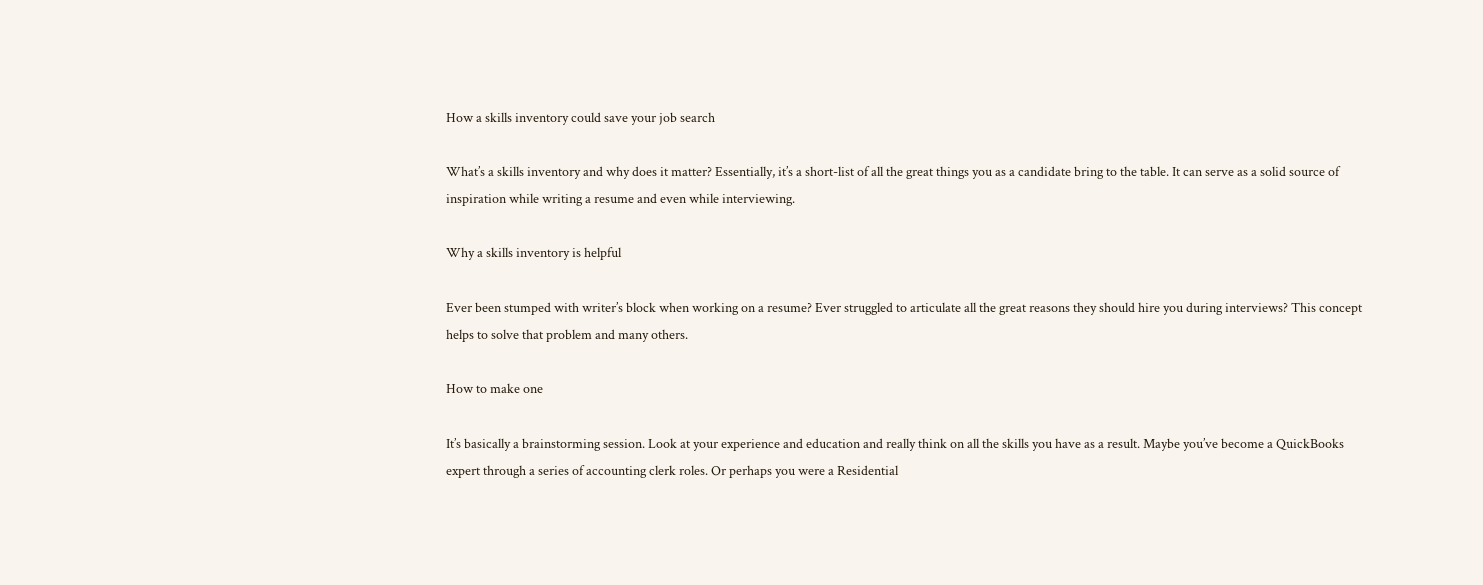How a skills inventory could save your job search

What’s a skills inventory and why does it matter? Essentially, it’s a short-list of all the great things you as a candidate bring to the table. It can serve as a solid source of inspiration while writing a resume and even while interviewing.

Why a skills inventory is helpful

Ever been stumped with writer’s block when working on a resume? Ever struggled to articulate all the great reasons they should hire you during interviews? This concept helps to solve that problem and many others.

How to make one

It’s basically a brainstorming session. Look at your experience and education and really think on all the skills you have as a result. Maybe you’ve become a QuickBooks expert through a series of accounting clerk roles. Or perhaps you were a Residential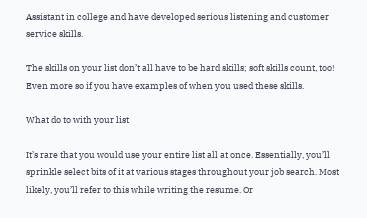Assistant in college and have developed serious listening and customer service skills.

The skills on your list don’t all have to be hard skills; soft skills count, too! Even more so if you have examples of when you used these skills.

What do to with your list

It’s rare that you would use your entire list all at once. Essentially, you’ll sprinkle select bits of it at various stages throughout your job search. Most likely, you’ll refer to this while writing the resume. Or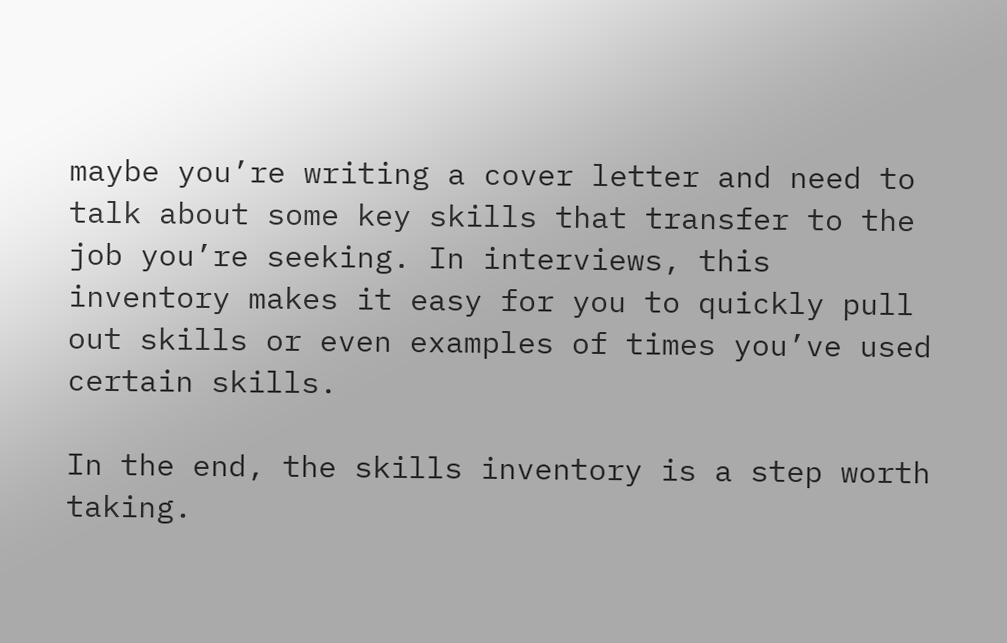maybe you’re writing a cover letter and need to talk about some key skills that transfer to the job you’re seeking. In interviews, this inventory makes it easy for you to quickly pull out skills or even examples of times you’ve used certain skills.

In the end, the skills inventory is a step worth taking.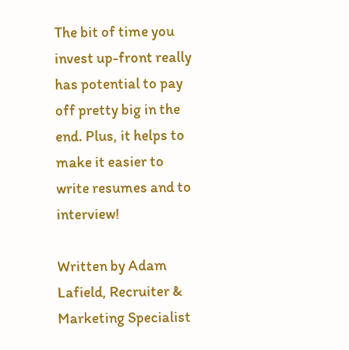The bit of time you invest up-front really has potential to pay off pretty big in the end. Plus, it helps to make it easier to write resumes and to interview!

Written by Adam Lafield, Recruiter & Marketing Specialist